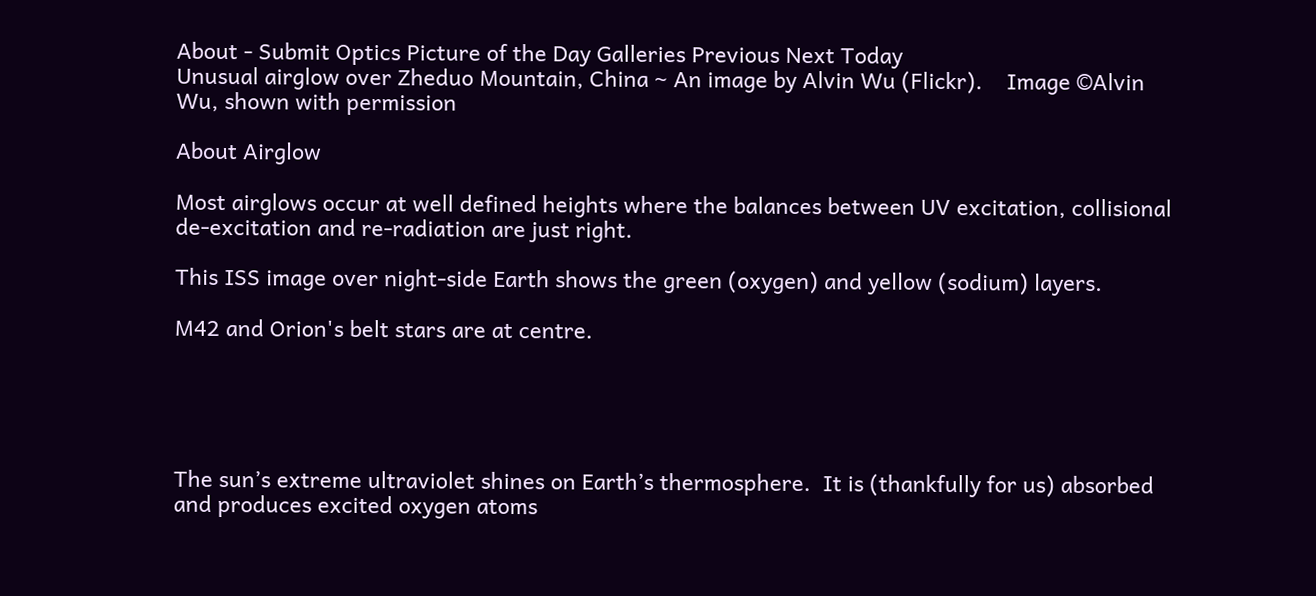About - Submit Optics Picture of the Day Galleries Previous Next Today
Unusual airglow over Zheduo Mountain, China ~ An image by Alvin Wu (Flickr).    Image ©Alvin Wu, shown with permission

About Airglow

Most airglows occur at well defined heights where the balances between UV excitation, collisional de-excitation and re-radiation are just right.

This ISS image over night-side Earth shows the green (oxygen) and yellow (sodium) layers.

M42 and Orion's belt stars are at centre.





The sun’s extreme ultraviolet shines on Earth’s thermosphere.  It is (thankfully for us) absorbed and produces excited oxygen atoms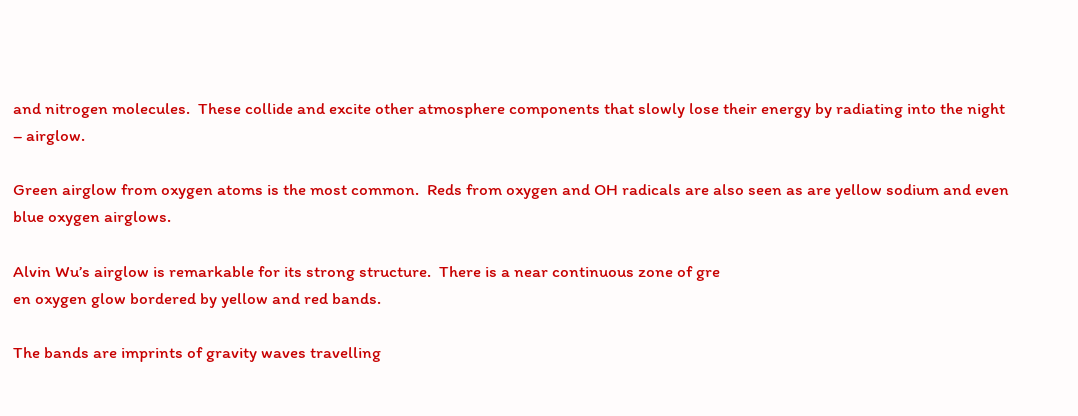and nitrogen molecules.  These collide and excite other atmosphere components that slowly lose their energy by radiating into the night – airglow.

Green airglow from oxygen atoms is the most common.  Reds from oxygen and OH radicals are also seen as are yellow sodium and even blue oxygen airglows.

Alvin Wu’s airglow is remarkable for its strong structure.  There is a near continuous zone of gre
en oxygen glow bordered by yellow and red bands.

The bands are imprints of gravity waves travelling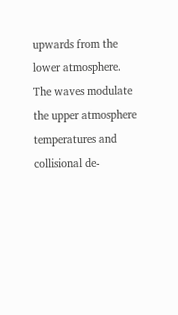upwards from the lower atmosphere.
The waves modulate the upper atmosphere temperatures and collisional de-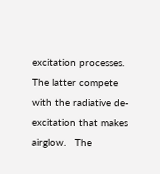excitation processes.  The latter compete with the radiative de-excitation that makes airglow.   The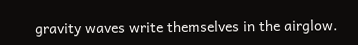gravity waves write themselves in the airglow.